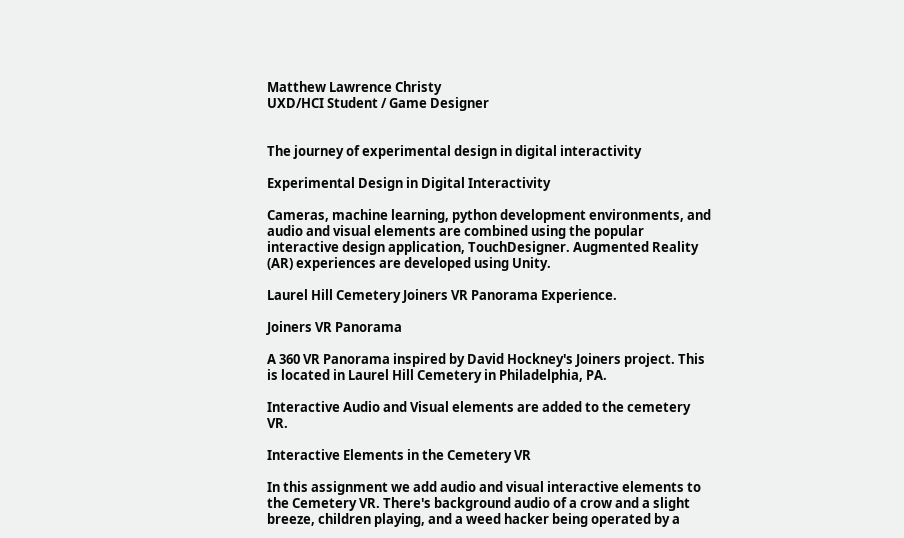Matthew Lawrence Christy
UXD/HCI Student / Game Designer


The journey of experimental design in digital interactivity

Experimental Design in Digital Interactivity

Cameras, machine learning, python development environments, and audio and visual elements are combined using the popular interactive design application, TouchDesigner. Augmented Reality (AR) experiences are developed using Unity.

Laurel Hill Cemetery Joiners VR Panorama Experience.

Joiners VR Panorama

A 360 VR Panorama inspired by David Hockney's Joiners project. This is located in Laurel Hill Cemetery in Philadelphia, PA.

Interactive Audio and Visual elements are added to the cemetery VR.

Interactive Elements in the Cemetery VR

In this assignment we add audio and visual interactive elements to the Cemetery VR. There's background audio of a crow and a slight breeze, children playing, and a weed hacker being operated by a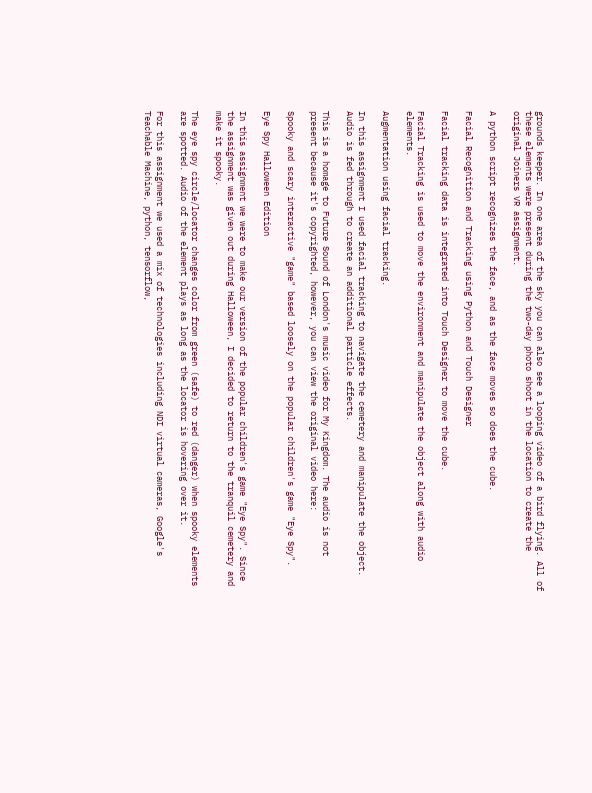grounds keeper. In one area of the sky you can also see a looping video of a bird flying. All of these elements were present during the two-day photo shoot in the location to create the original Joiners VR assignment.

A python script recognizes the face, and as the face moves so does the cube.

Facial Recognition and Tracking using Python and Touch Designer

Facial tracking data is integrated into Touch Designer to move the cube.

Facial Tracking is used to move the environment and manipulate the object along with audio elements.

Augmentation using facial tracking.

In this assignment I used facial tracking to navigate the cemetery and manipulate the object. Audio is fed through to create an additional particle effects.

This is a homage to Future Sound of London's music video for My Kingdom. The audio is not present because it's copyrighted, however, you can view the original video here:

Spooky and scary interactive "game" based loosely on the popular children's game "Eye Spy".

Eye Spy Halloween Edition

In this assignment we were to make our version of the popular children's game "Eye Spy". Since the assignment was given out during Halloween, I decided to return to the tranquil cemetery and make it spooky.

The eye spy circle/locator changes color from green (safe) to red (danger) when spooky elements are spotted. Audio of the element plays as long as the locator is hovering over it.

For this assignment we used a mix of technologies including NDI virtual cameras, Google's Teachable Machine, python, tensorflow,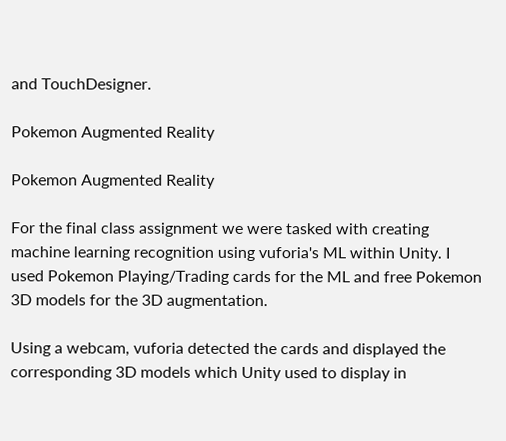and TouchDesigner.

Pokemon Augmented Reality

Pokemon Augmented Reality

For the final class assignment we were tasked with creating machine learning recognition using vuforia's ML within Unity. I used Pokemon Playing/Trading cards for the ML and free Pokemon 3D models for the 3D augmentation.

Using a webcam, vuforia detected the cards and displayed the corresponding 3D models which Unity used to display in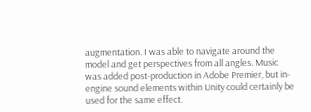augmentation. I was able to navigate around the model and get perspectives from all angles. Music was added post-production in Adobe Premier, but in-engine sound elements within Unity could certainly be used for the same effect.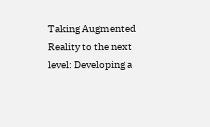Taking Augmented Reality to the next level: Developing a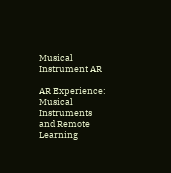Musical Instrument AR

AR Experience: Musical Instruments and Remote Learning